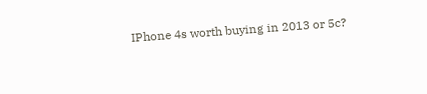IPhone 4s worth buying in 2013 or 5c?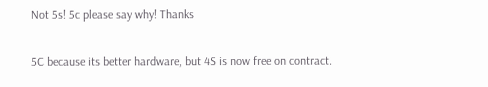Not 5s! 5c please say why! Thanks

5C because its better hardware, but 4S is now free on contract.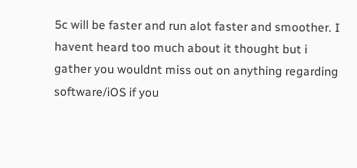5c will be faster and run alot faster and smoother. I havent heard too much about it thought but i gather you wouldnt miss out on anything regarding software/iOS if you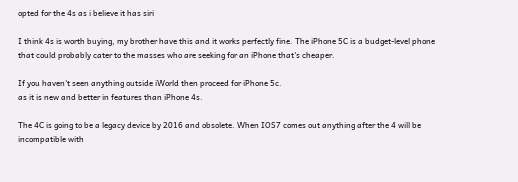opted for the 4s as i believe it has siri

I think 4s is worth buying, my brother have this and it works perfectly fine. The iPhone 5C is a budget-level phone that could probably cater to the masses who are seeking for an iPhone that's cheaper.

If you haven't seen anything outside iWorld then proceed for iPhone 5c.
as it is new and better in features than iPhone 4s.

The 4C is going to be a legacy device by 2016 and obsolete. When IOS7 comes out anything after the 4 will be incompatible with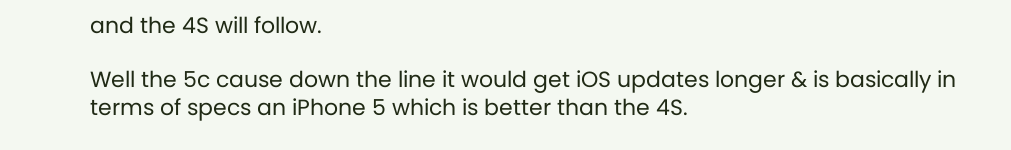and the 4S will follow.

Well the 5c cause down the line it would get iOS updates longer & is basically in terms of specs an iPhone 5 which is better than the 4S.